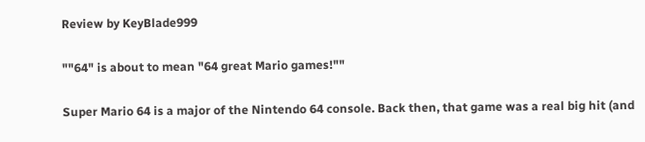Review by KeyBlade999

""64" is about to mean "64 great Mario games!""

Super Mario 64 is a major of the Nintendo 64 console. Back then, that game was a real big hit (and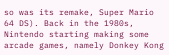so was its remake, Super Mario 64 DS). Back in the 1980s, Nintendo starting making some arcade games, namely Donkey Kong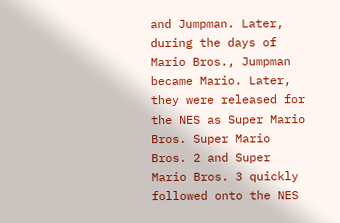and Jumpman. Later, during the days of Mario Bros., Jumpman became Mario. Later, they were released for the NES as Super Mario Bros. Super Mario Bros. 2 and Super Mario Bros. 3 quickly followed onto the NES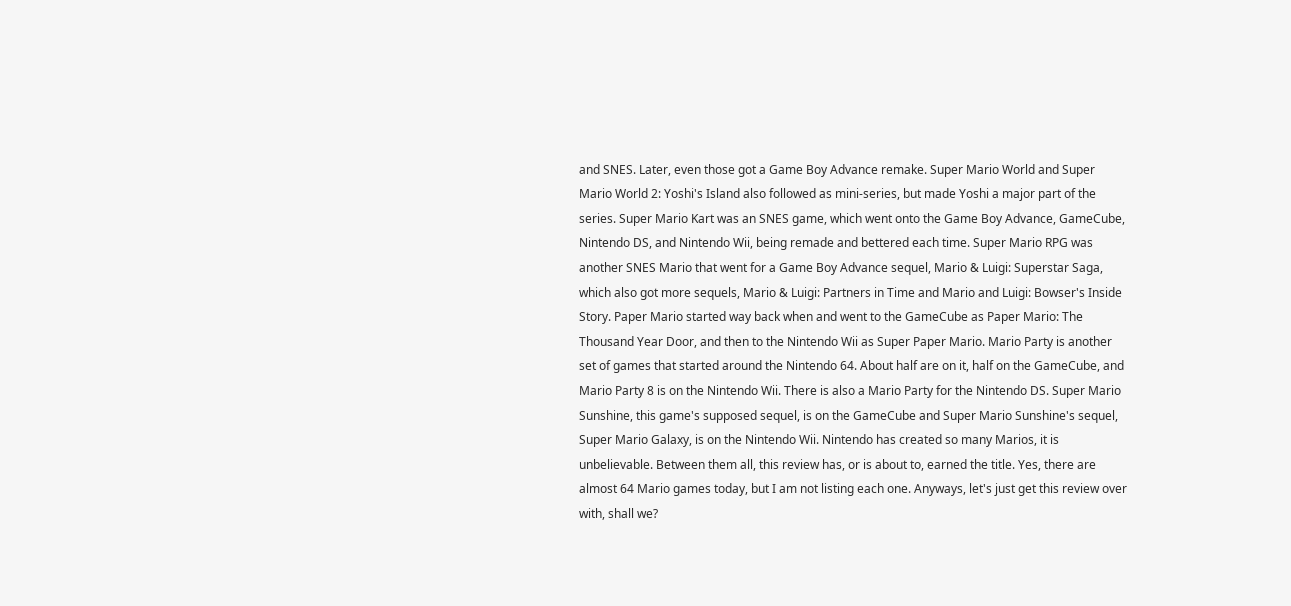and SNES. Later, even those got a Game Boy Advance remake. Super Mario World and Super Mario World 2: Yoshi's Island also followed as mini-series, but made Yoshi a major part of the series. Super Mario Kart was an SNES game, which went onto the Game Boy Advance, GameCube, Nintendo DS, and Nintendo Wii, being remade and bettered each time. Super Mario RPG was another SNES Mario that went for a Game Boy Advance sequel, Mario & Luigi: Superstar Saga, which also got more sequels, Mario & Luigi: Partners in Time and Mario and Luigi: Bowser's Inside Story. Paper Mario started way back when and went to the GameCube as Paper Mario: The Thousand Year Door, and then to the Nintendo Wii as Super Paper Mario. Mario Party is another set of games that started around the Nintendo 64. About half are on it, half on the GameCube, and Mario Party 8 is on the Nintendo Wii. There is also a Mario Party for the Nintendo DS. Super Mario Sunshine, this game's supposed sequel, is on the GameCube and Super Mario Sunshine's sequel, Super Mario Galaxy, is on the Nintendo Wii. Nintendo has created so many Marios, it is unbelievable. Between them all, this review has, or is about to, earned the title. Yes, there are almost 64 Mario games today, but I am not listing each one. Anyways, let's just get this review over with, shall we?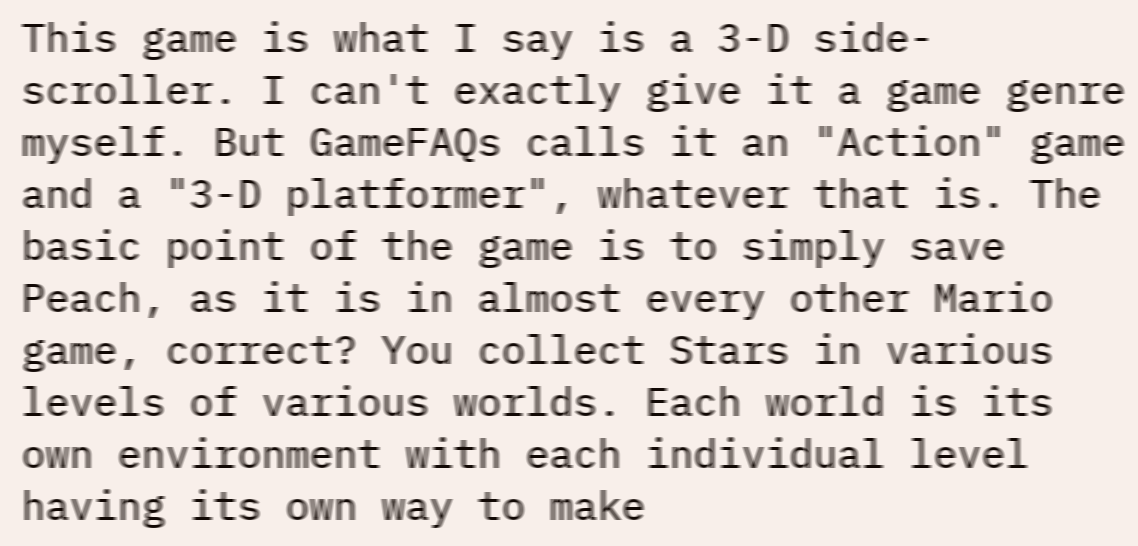This game is what I say is a 3-D side-scroller. I can't exactly give it a game genre myself. But GameFAQs calls it an "Action" game and a "3-D platformer", whatever that is. The basic point of the game is to simply save Peach, as it is in almost every other Mario game, correct? You collect Stars in various levels of various worlds. Each world is its own environment with each individual level having its own way to make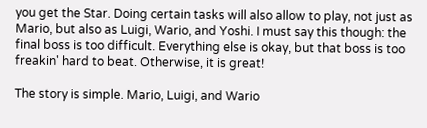you get the Star. Doing certain tasks will also allow to play, not just as Mario, but also as Luigi, Wario, and Yoshi. I must say this though: the final boss is too difficult. Everything else is okay, but that boss is too freakin' hard to beat. Otherwise, it is great!

The story is simple. Mario, Luigi, and Wario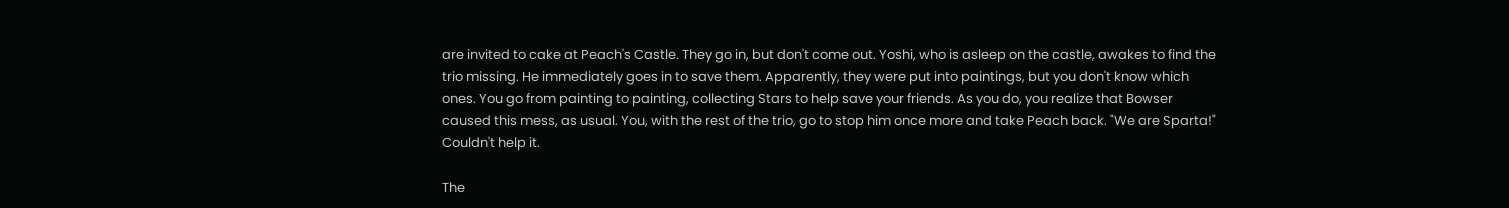are invited to cake at Peach's Castle. They go in, but don't come out. Yoshi, who is asleep on the castle, awakes to find the trio missing. He immediately goes in to save them. Apparently, they were put into paintings, but you don't know which ones. You go from painting to painting, collecting Stars to help save your friends. As you do, you realize that Bowser caused this mess, as usual. You, with the rest of the trio, go to stop him once more and take Peach back. "We are Sparta!" Couldn't help it.

The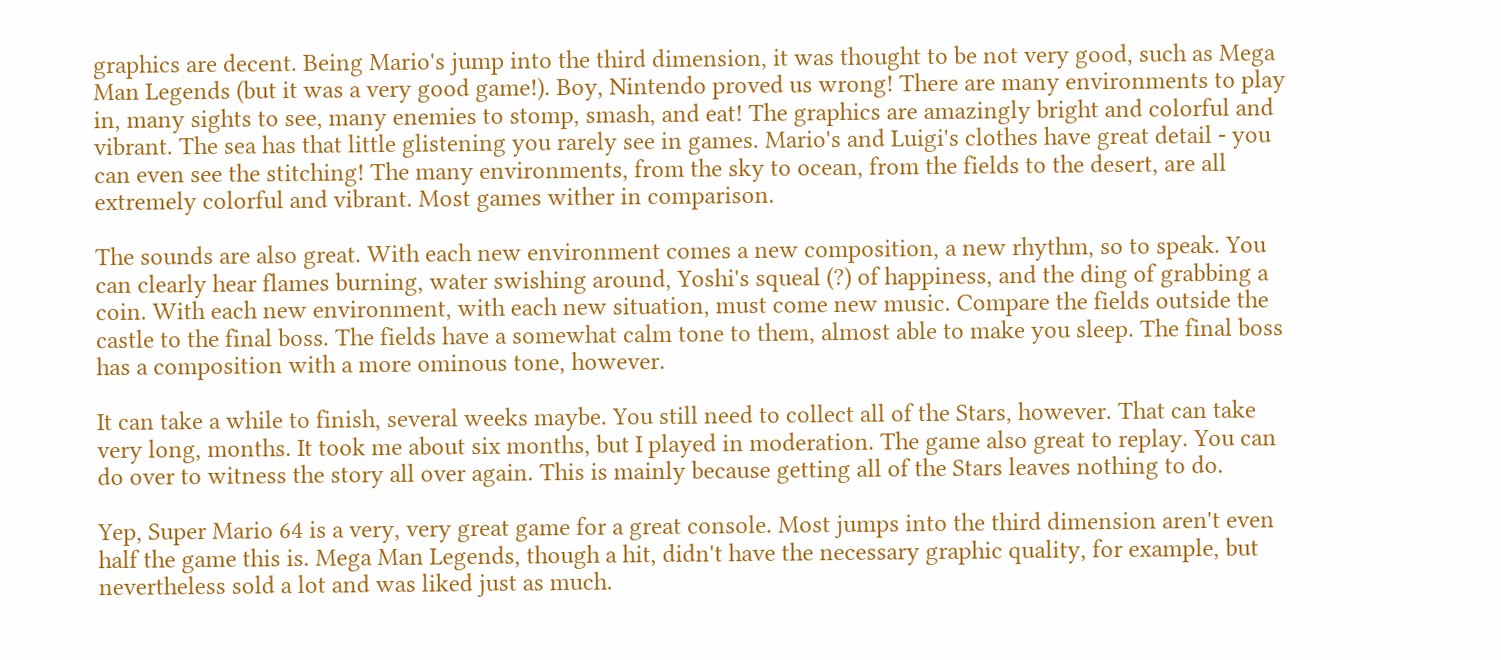graphics are decent. Being Mario's jump into the third dimension, it was thought to be not very good, such as Mega Man Legends (but it was a very good game!). Boy, Nintendo proved us wrong! There are many environments to play in, many sights to see, many enemies to stomp, smash, and eat! The graphics are amazingly bright and colorful and vibrant. The sea has that little glistening you rarely see in games. Mario's and Luigi's clothes have great detail - you can even see the stitching! The many environments, from the sky to ocean, from the fields to the desert, are all extremely colorful and vibrant. Most games wither in comparison.

The sounds are also great. With each new environment comes a new composition, a new rhythm, so to speak. You can clearly hear flames burning, water swishing around, Yoshi's squeal (?) of happiness, and the ding of grabbing a coin. With each new environment, with each new situation, must come new music. Compare the fields outside the castle to the final boss. The fields have a somewhat calm tone to them, almost able to make you sleep. The final boss has a composition with a more ominous tone, however.

It can take a while to finish, several weeks maybe. You still need to collect all of the Stars, however. That can take very long, months. It took me about six months, but I played in moderation. The game also great to replay. You can do over to witness the story all over again. This is mainly because getting all of the Stars leaves nothing to do.

Yep, Super Mario 64 is a very, very great game for a great console. Most jumps into the third dimension aren't even half the game this is. Mega Man Legends, though a hit, didn't have the necessary graphic quality, for example, but nevertheless sold a lot and was liked just as much.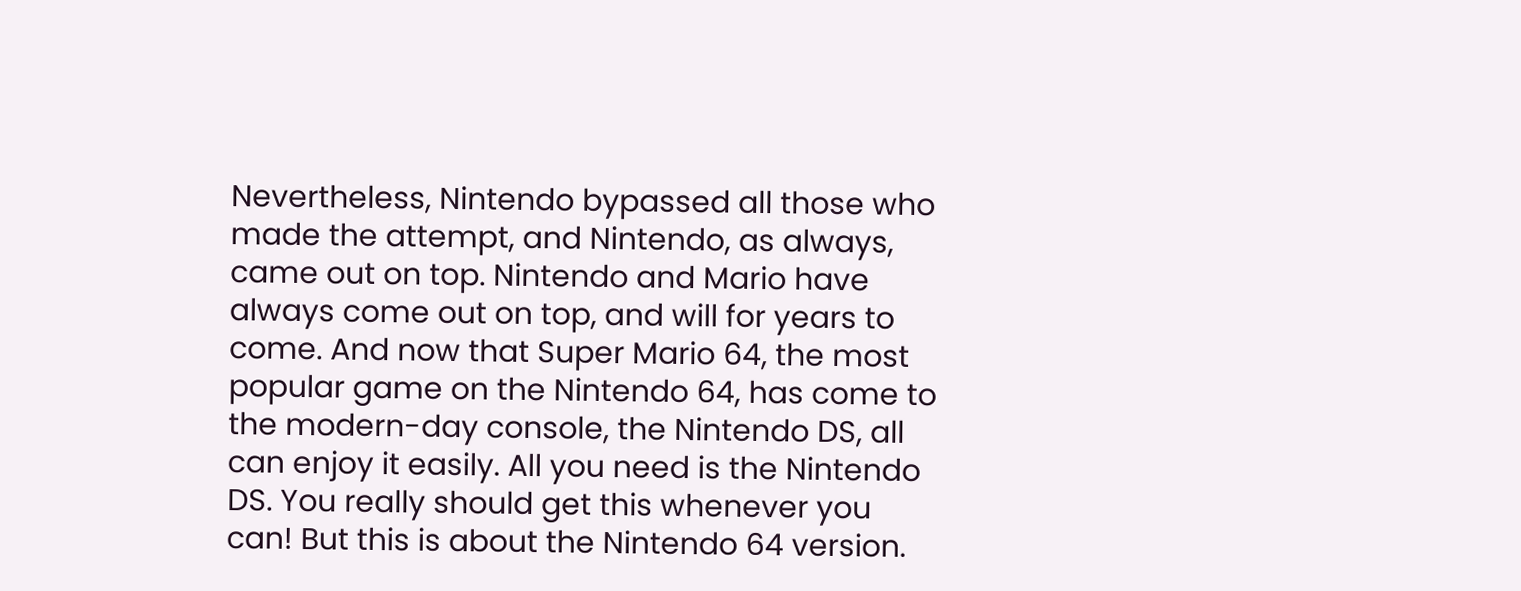Nevertheless, Nintendo bypassed all those who made the attempt, and Nintendo, as always, came out on top. Nintendo and Mario have always come out on top, and will for years to come. And now that Super Mario 64, the most popular game on the Nintendo 64, has come to the modern-day console, the Nintendo DS, all can enjoy it easily. All you need is the Nintendo DS. You really should get this whenever you can! But this is about the Nintendo 64 version.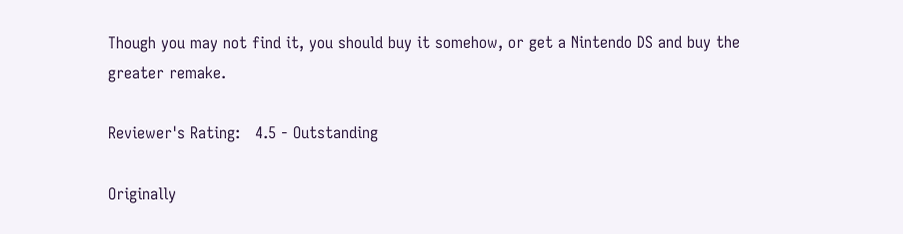Though you may not find it, you should buy it somehow, or get a Nintendo DS and buy the greater remake.

Reviewer's Rating:   4.5 - Outstanding

Originally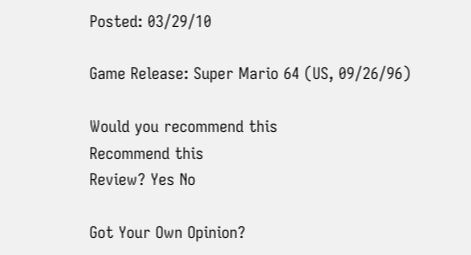Posted: 03/29/10

Game Release: Super Mario 64 (US, 09/26/96)

Would you recommend this
Recommend this
Review? Yes No

Got Your Own Opinion?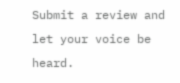Submit a review and let your voice be heard.